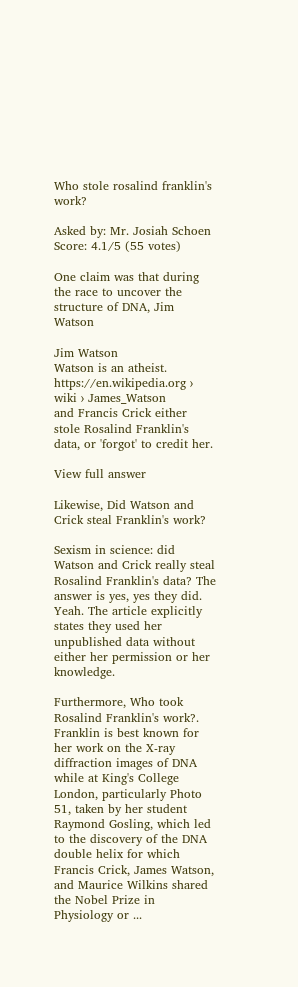Who stole rosalind franklin's work?

Asked by: Mr. Josiah Schoen
Score: 4.1/5 (55 votes)

One claim was that during the race to uncover the structure of DNA, Jim Watson

Jim Watson
Watson is an atheist.
https://en.wikipedia.org › wiki › James_Watson
and Francis Crick either stole Rosalind Franklin's data, or 'forgot' to credit her.

View full answer

Likewise, Did Watson and Crick steal Franklin's work?

Sexism in science: did Watson and Crick really steal Rosalind Franklin's data? The answer is yes, yes they did. Yeah. The article explicitly states they used her unpublished data without either her permission or her knowledge.

Furthermore, Who took Rosalind Franklin's work?. Franklin is best known for her work on the X-ray diffraction images of DNA while at King's College London, particularly Photo 51, taken by her student Raymond Gosling, which led to the discovery of the DNA double helix for which Francis Crick, James Watson, and Maurice Wilkins shared the Nobel Prize in Physiology or ...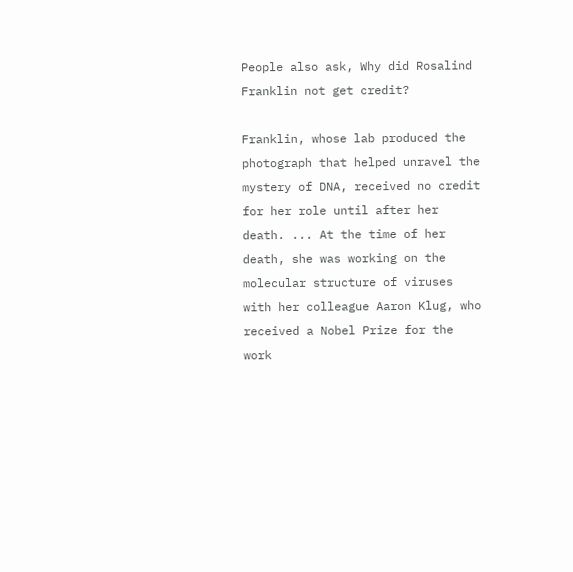People also ask, Why did Rosalind Franklin not get credit?

Franklin, whose lab produced the photograph that helped unravel the mystery of DNA, received no credit for her role until after her death. ... At the time of her death, she was working on the molecular structure of viruses with her colleague Aaron Klug, who received a Nobel Prize for the work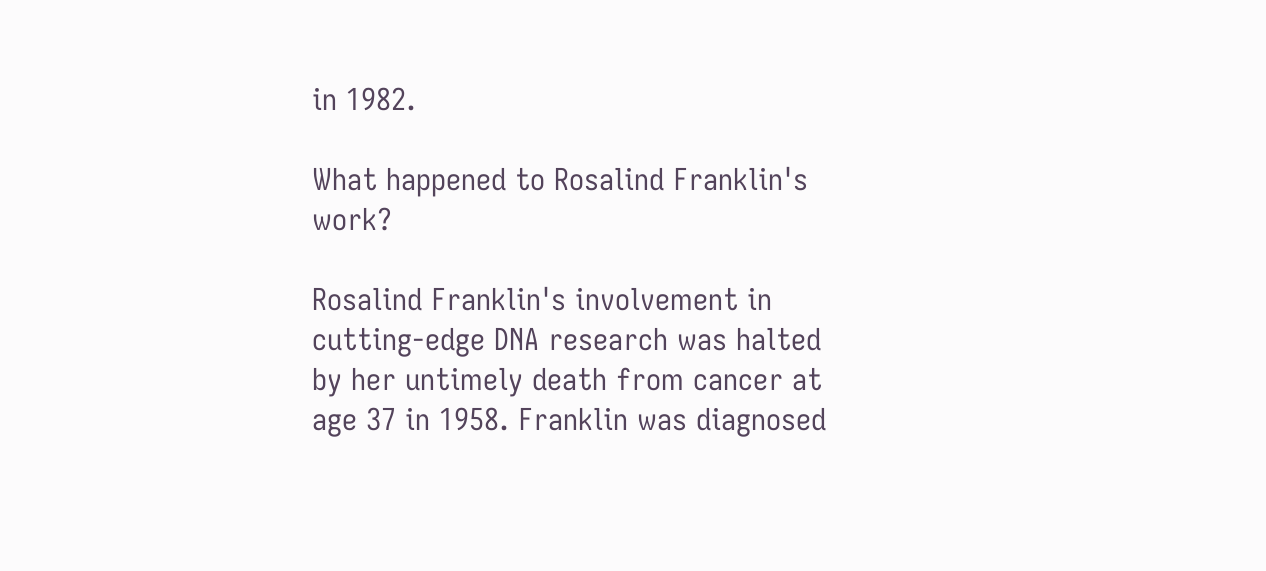in 1982.

What happened to Rosalind Franklin's work?

Rosalind Franklin's involvement in cutting-edge DNA research was halted by her untimely death from cancer at age 37 in 1958. Franklin was diagnosed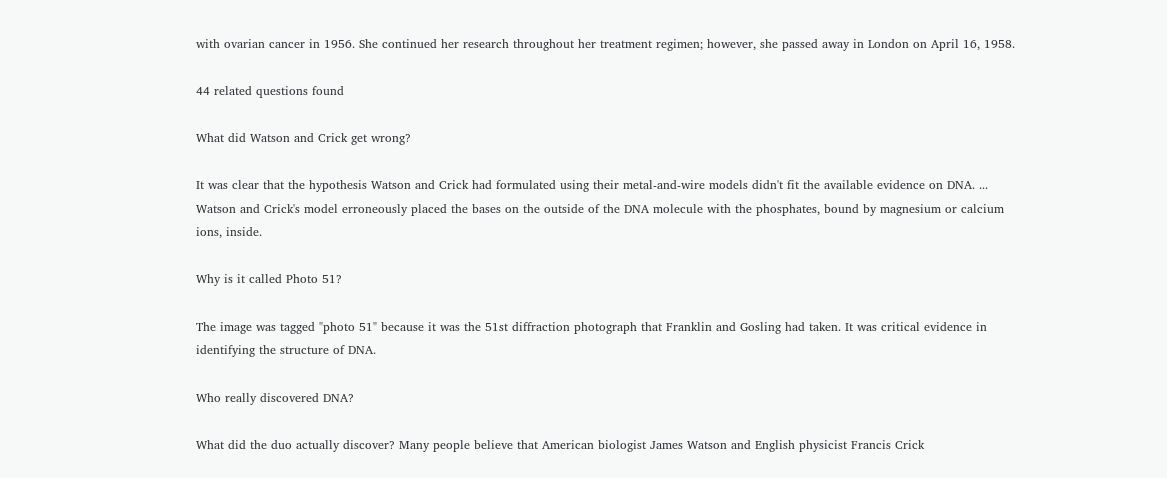with ovarian cancer in 1956. She continued her research throughout her treatment regimen; however, she passed away in London on April 16, 1958.

44 related questions found

What did Watson and Crick get wrong?

It was clear that the hypothesis Watson and Crick had formulated using their metal-and-wire models didn't fit the available evidence on DNA. ... Watson and Crick's model erroneously placed the bases on the outside of the DNA molecule with the phosphates, bound by magnesium or calcium ions, inside.

Why is it called Photo 51?

The image was tagged "photo 51" because it was the 51st diffraction photograph that Franklin and Gosling had taken. It was critical evidence in identifying the structure of DNA.

Who really discovered DNA?

What did the duo actually discover? Many people believe that American biologist James Watson and English physicist Francis Crick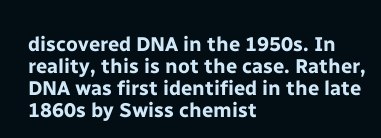discovered DNA in the 1950s. In reality, this is not the case. Rather, DNA was first identified in the late 1860s by Swiss chemist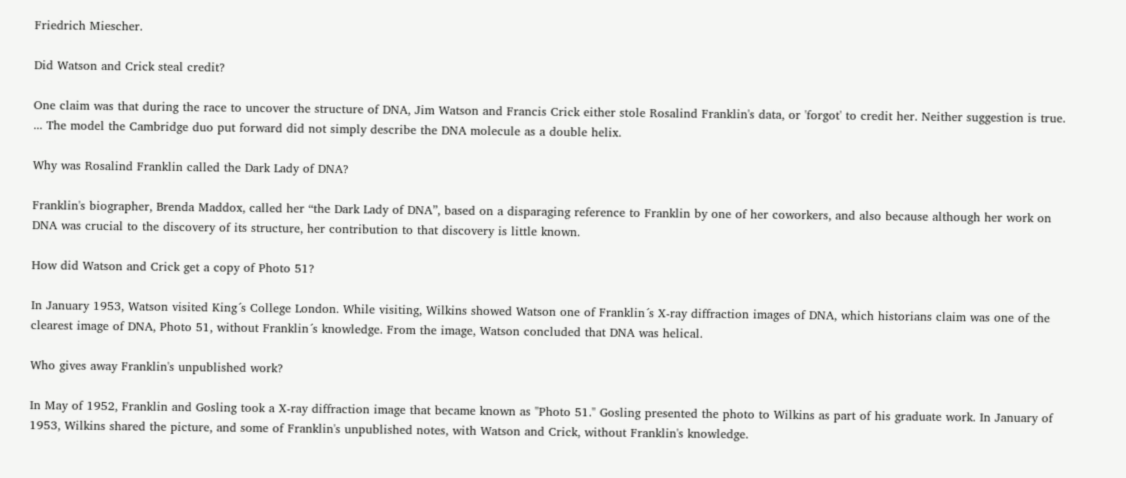Friedrich Miescher.

Did Watson and Crick steal credit?

One claim was that during the race to uncover the structure of DNA, Jim Watson and Francis Crick either stole Rosalind Franklin's data, or 'forgot' to credit her. Neither suggestion is true. ... The model the Cambridge duo put forward did not simply describe the DNA molecule as a double helix.

Why was Rosalind Franklin called the Dark Lady of DNA?

Franklin's biographer, Brenda Maddox, called her “the Dark Lady of DNA”, based on a disparaging reference to Franklin by one of her coworkers, and also because although her work on DNA was crucial to the discovery of its structure, her contribution to that discovery is little known.

How did Watson and Crick get a copy of Photo 51?

In January 1953, Watson visited King´s College London. While visiting, Wilkins showed Watson one of Franklin´s X-ray diffraction images of DNA, which historians claim was one of the clearest image of DNA, Photo 51, without Franklin´s knowledge. From the image, Watson concluded that DNA was helical.

Who gives away Franklin's unpublished work?

In May of 1952, Franklin and Gosling took a X-ray diffraction image that became known as "Photo 51." Gosling presented the photo to Wilkins as part of his graduate work. In January of 1953, Wilkins shared the picture, and some of Franklin's unpublished notes, with Watson and Crick, without Franklin's knowledge.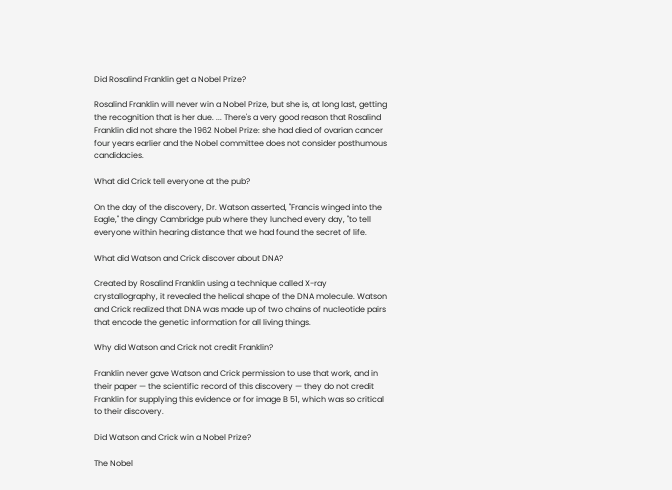Did Rosalind Franklin get a Nobel Prize?

Rosalind Franklin will never win a Nobel Prize, but she is, at long last, getting the recognition that is her due. ... There's a very good reason that Rosalind Franklin did not share the 1962 Nobel Prize: she had died of ovarian cancer four years earlier and the Nobel committee does not consider posthumous candidacies.

What did Crick tell everyone at the pub?

On the day of the discovery, Dr. Watson asserted, ''Francis winged into the Eagle,'' the dingy Cambridge pub where they lunched every day, ''to tell everyone within hearing distance that we had found the secret of life.

What did Watson and Crick discover about DNA?

Created by Rosalind Franklin using a technique called X-ray crystallography, it revealed the helical shape of the DNA molecule. Watson and Crick realized that DNA was made up of two chains of nucleotide pairs that encode the genetic information for all living things.

Why did Watson and Crick not credit Franklin?

Franklin never gave Watson and Crick permission to use that work, and in their paper — the scientific record of this discovery — they do not credit Franklin for supplying this evidence or for image B 51, which was so critical to their discovery.

Did Watson and Crick win a Nobel Prize?

The Nobel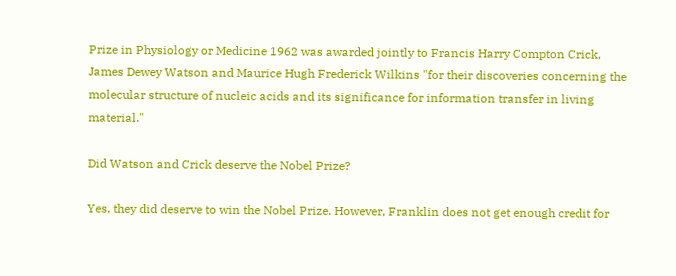Prize in Physiology or Medicine 1962 was awarded jointly to Francis Harry Compton Crick, James Dewey Watson and Maurice Hugh Frederick Wilkins "for their discoveries concerning the molecular structure of nucleic acids and its significance for information transfer in living material."

Did Watson and Crick deserve the Nobel Prize?

Yes, they did deserve to win the Nobel Prize. However, Franklin does not get enough credit for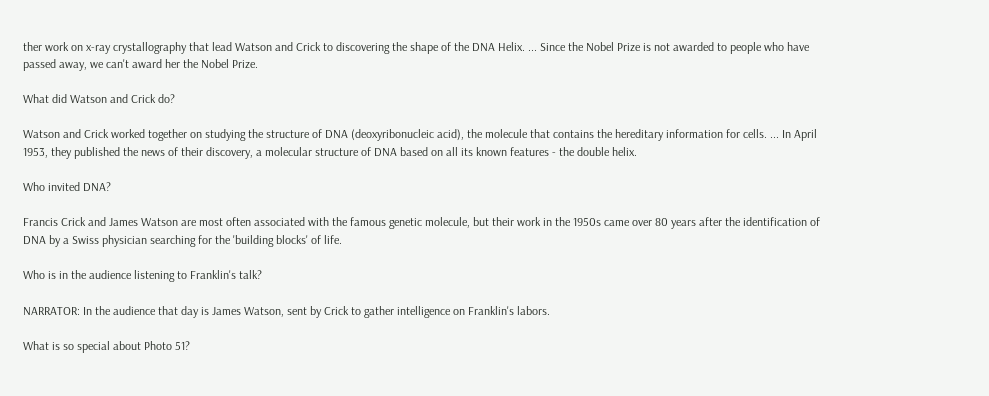ther work on x-ray crystallography that lead Watson and Crick to discovering the shape of the DNA Helix. ... Since the Nobel Prize is not awarded to people who have passed away, we can't award her the Nobel Prize.

What did Watson and Crick do?

Watson and Crick worked together on studying the structure of DNA (deoxyribonucleic acid), the molecule that contains the hereditary information for cells. ... In April 1953, they published the news of their discovery, a molecular structure of DNA based on all its known features - the double helix.

Who invited DNA?

Francis Crick and James Watson are most often associated with the famous genetic molecule, but their work in the 1950s came over 80 years after the identification of DNA by a Swiss physician searching for the 'building blocks' of life.

Who is in the audience listening to Franklin's talk?

NARRATOR: In the audience that day is James Watson, sent by Crick to gather intelligence on Franklin's labors.

What is so special about Photo 51?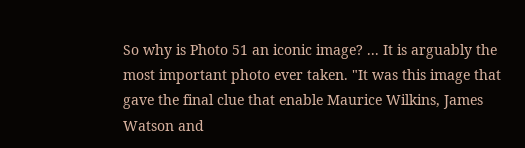So why is Photo 51 an iconic image? ... It is arguably the most important photo ever taken. "It was this image that gave the final clue that enable Maurice Wilkins, James Watson and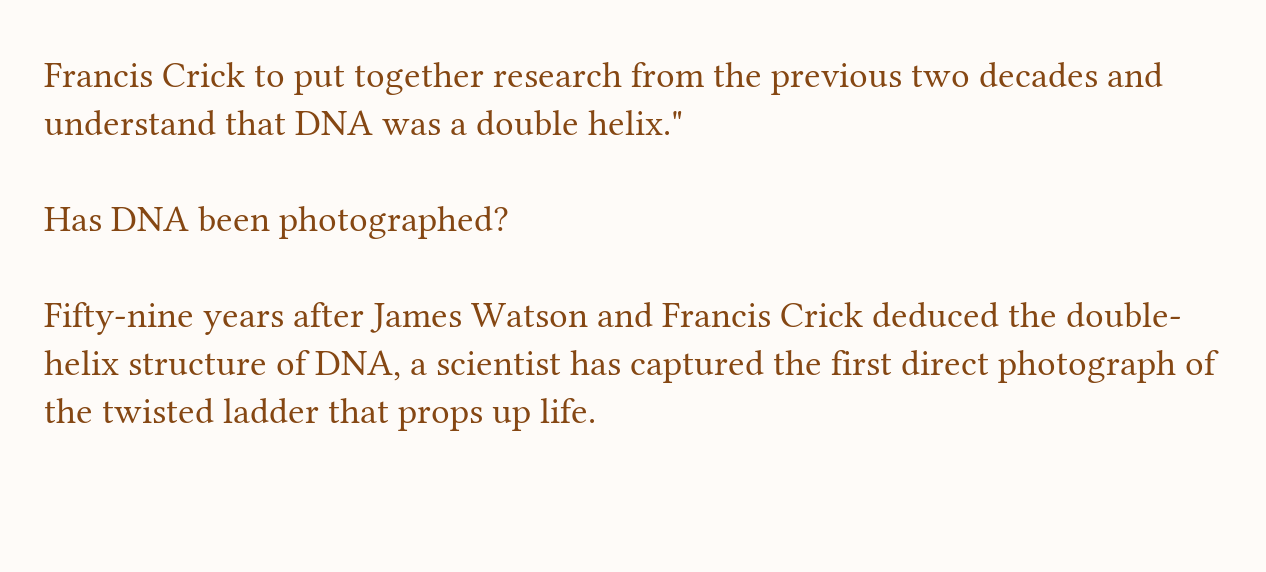Francis Crick to put together research from the previous two decades and understand that DNA was a double helix."

Has DNA been photographed?

Fifty-nine years after James Watson and Francis Crick deduced the double-helix structure of DNA, a scientist has captured the first direct photograph of the twisted ladder that props up life.